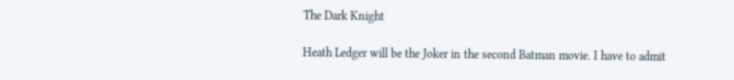The Dark Knight

Heath Ledger will be the Joker in the second Batman movie. I have to admit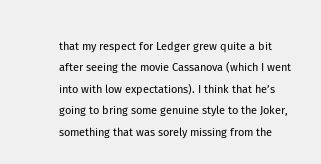that my respect for Ledger grew quite a bit after seeing the movie Cassanova (which I went into with low expectations). I think that he’s going to bring some genuine style to the Joker, something that was sorely missing from the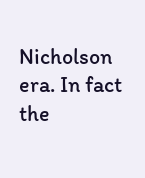Nicholson era. In fact the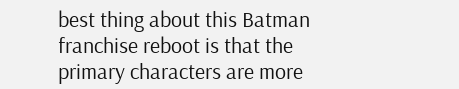best thing about this Batman franchise reboot is that the primary characters are more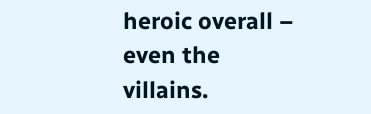heroic overall – even the villains.